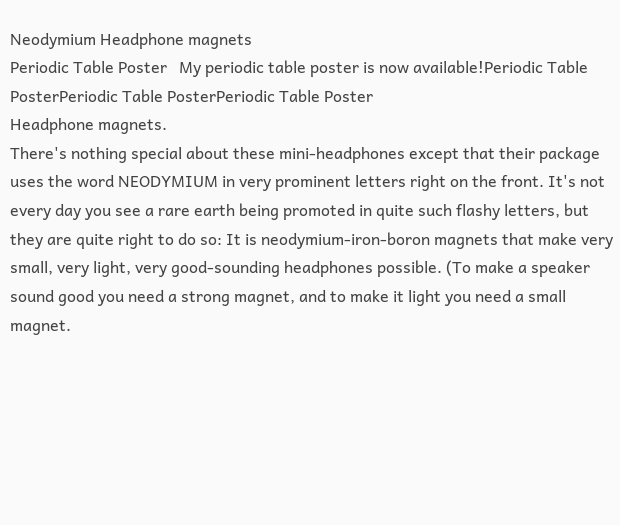Neodymium Headphone magnets
Periodic Table Poster   My periodic table poster is now available!Periodic Table PosterPeriodic Table PosterPeriodic Table Poster
Headphone magnets.
There's nothing special about these mini-headphones except that their package uses the word NEODYMIUM in very prominent letters right on the front. It's not every day you see a rare earth being promoted in quite such flashy letters, but they are quite right to do so: It is neodymium-iron-boron magnets that make very small, very light, very good-sounding headphones possible. (To make a speaker sound good you need a strong magnet, and to make it light you need a small magnet.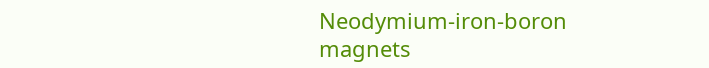Neodymium-iron-boron magnets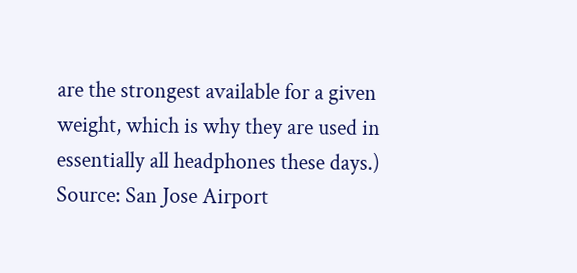are the strongest available for a given weight, which is why they are used in essentially all headphones these days.)
Source: San Jose Airport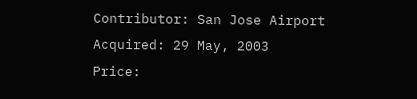Contributor: San Jose Airport
Acquired: 29 May, 2003
Price: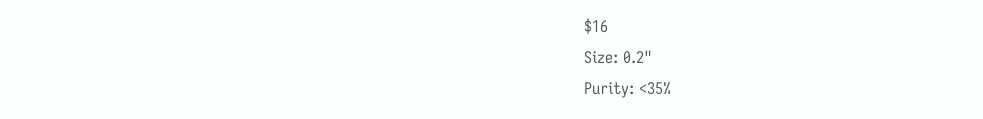$16
Size: 0.2"
Purity: <35%